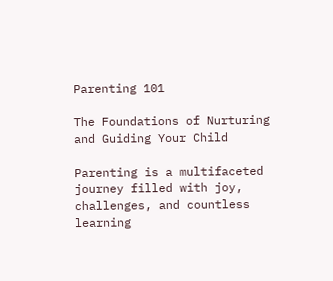Parenting 101

The Foundations of Nurturing and Guiding Your Child

Parenting is a multifaceted journey filled with joy, challenges, and countless learning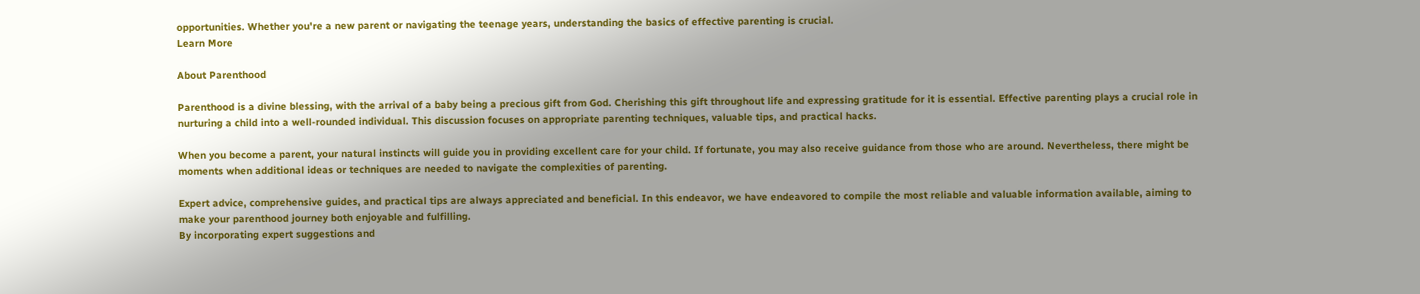opportunities. Whether you're a new parent or navigating the teenage years, understanding the basics of effective parenting is crucial.
Learn More

About Parenthood

Parenthood is a divine blessing, with the arrival of a baby being a precious gift from God. Cherishing this gift throughout life and expressing gratitude for it is essential. Effective parenting plays a crucial role in nurturing a child into a well-rounded individual. This discussion focuses on appropriate parenting techniques, valuable tips, and practical hacks.

When you become a parent, your natural instincts will guide you in providing excellent care for your child. If fortunate, you may also receive guidance from those who are around. Nevertheless, there might be moments when additional ideas or techniques are needed to navigate the complexities of parenting.

Expert advice, comprehensive guides, and practical tips are always appreciated and beneficial. In this endeavor, we have endeavored to compile the most reliable and valuable information available, aiming to make your parenthood journey both enjoyable and fulfilling.
By incorporating expert suggestions and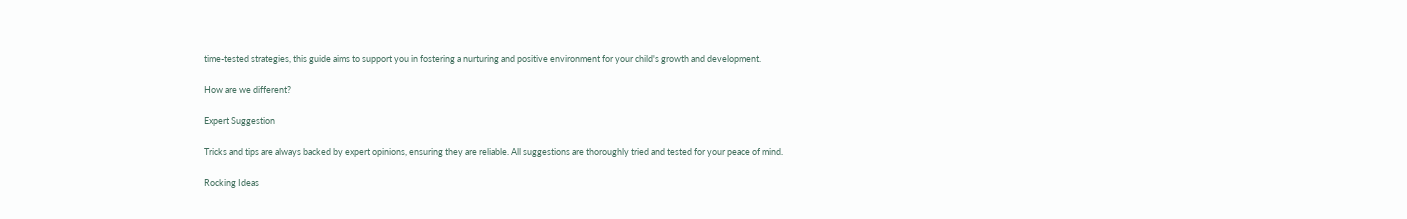time-tested strategies, this guide aims to support you in fostering a nurturing and positive environment for your child's growth and development.

How are we different?

Expert Suggestion

Tricks and tips are always backed by expert opinions, ensuring they are reliable. All suggestions are thoroughly tried and tested for your peace of mind.

Rocking Ideas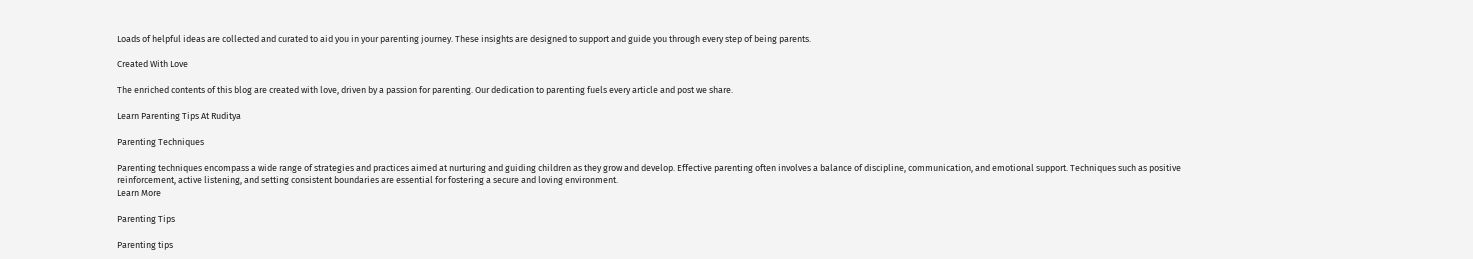Loads of helpful ideas are collected and curated to aid you in your parenting journey. These insights are designed to support and guide you through every step of being parents.

Created With Love

The enriched contents of this blog are created with love, driven by a passion for parenting. Our dedication to parenting fuels every article and post we share.

Learn Parenting Tips At Ruditya

Parenting Techniques

Parenting techniques encompass a wide range of strategies and practices aimed at nurturing and guiding children as they grow and develop. Effective parenting often involves a balance of discipline, communication, and emotional support. Techniques such as positive reinforcement, active listening, and setting consistent boundaries are essential for fostering a secure and loving environment.
Learn More

Parenting Tips

Parenting tips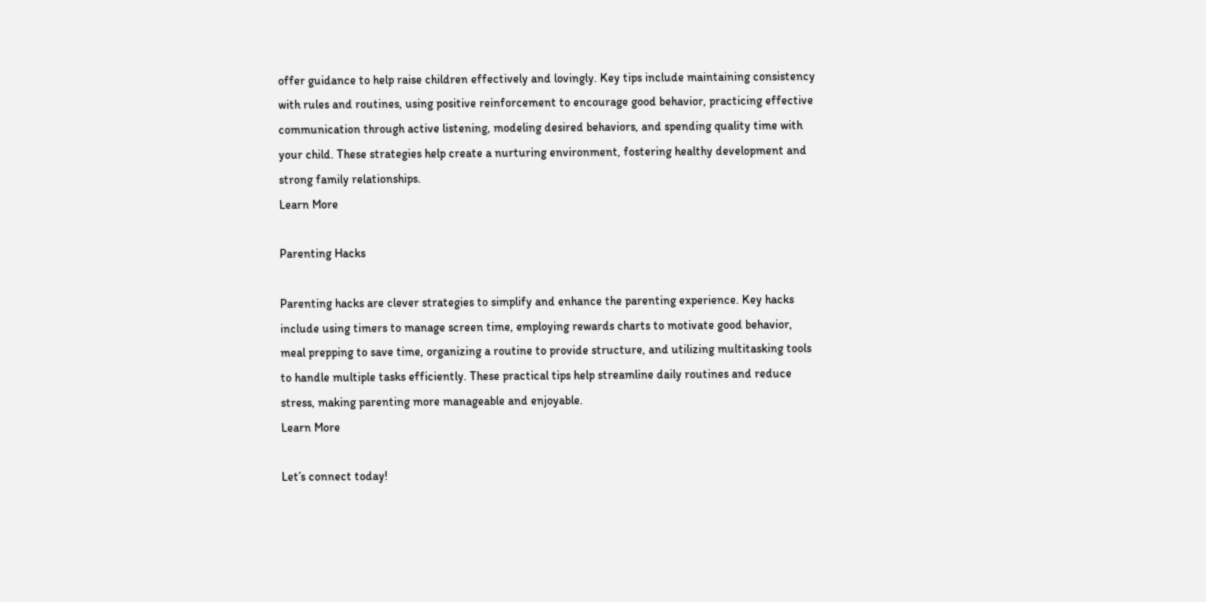offer guidance to help raise children effectively and lovingly. Key tips include maintaining consistency with rules and routines, using positive reinforcement to encourage good behavior, practicing effective communication through active listening, modeling desired behaviors, and spending quality time with your child. These strategies help create a nurturing environment, fostering healthy development and strong family relationships.
Learn More

Parenting Hacks

Parenting hacks are clever strategies to simplify and enhance the parenting experience. Key hacks include using timers to manage screen time, employing rewards charts to motivate good behavior, meal prepping to save time, organizing a routine to provide structure, and utilizing multitasking tools to handle multiple tasks efficiently. These practical tips help streamline daily routines and reduce stress, making parenting more manageable and enjoyable.
Learn More

Let’s connect today!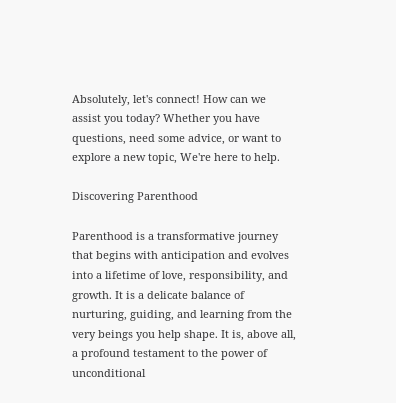Absolutely, let's connect! How can we assist you today? Whether you have questions, need some advice, or want to explore a new topic, We're here to help.

Discovering Parenthood

Parenthood is a transformative journey that begins with anticipation and evolves into a lifetime of love, responsibility, and growth. It is a delicate balance of nurturing, guiding, and learning from the very beings you help shape. It is, above all, a profound testament to the power of unconditional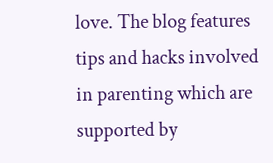love. The blog features tips and hacks involved in parenting which are supported by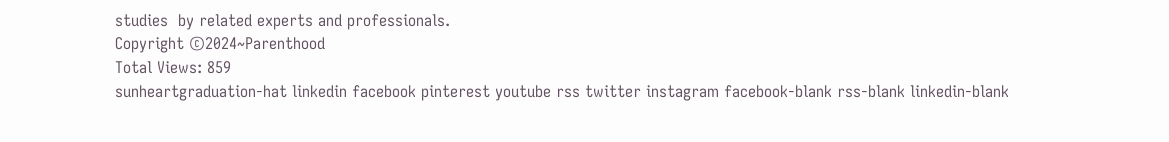studies  by related experts and professionals.
Copyright ©2024~Parenthood
Total Views: 859
sunheartgraduation-hat linkedin facebook pinterest youtube rss twitter instagram facebook-blank rss-blank linkedin-blank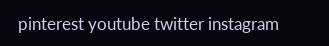pinterest youtube twitter instagram